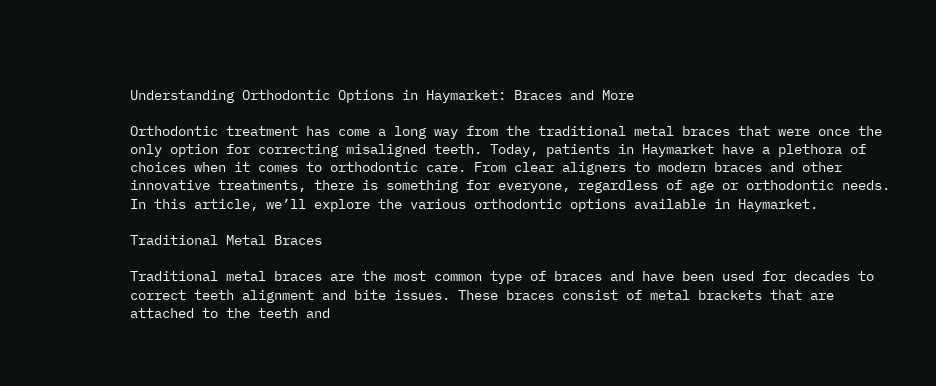Understanding Orthodontic Options in Haymarket: Braces and More

Orthodontic treatment has come a long way from the traditional metal braces that were once the only option for correcting misaligned teeth. Today, patients in Haymarket have a plethora of choices when it comes to orthodontic care. From clear aligners to modern braces and other innovative treatments, there is something for everyone, regardless of age or orthodontic needs. In this article, we’ll explore the various orthodontic options available in Haymarket.

Traditional Metal Braces

Traditional metal braces are the most common type of braces and have been used for decades to correct teeth alignment and bite issues. These braces consist of metal brackets that are attached to the teeth and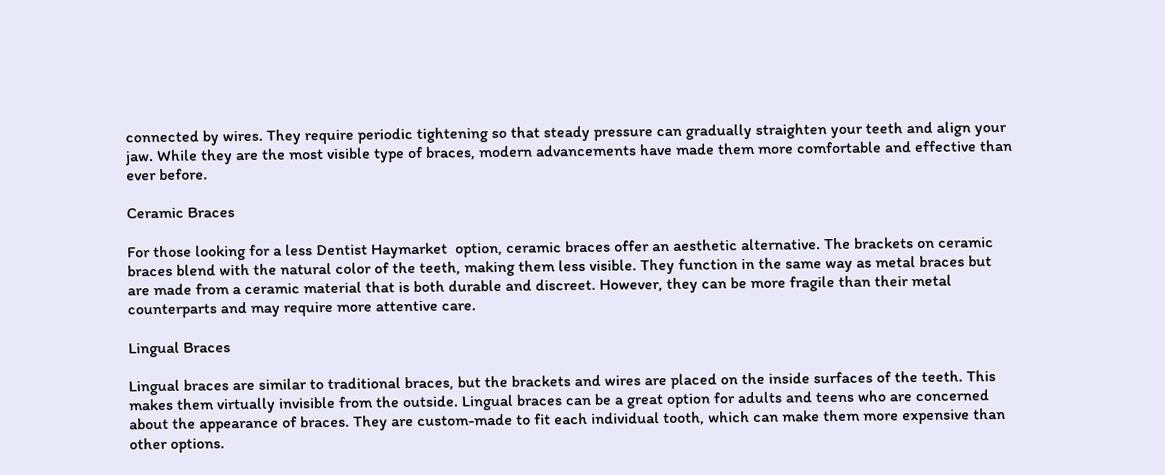connected by wires. They require periodic tightening so that steady pressure can gradually straighten your teeth and align your jaw. While they are the most visible type of braces, modern advancements have made them more comfortable and effective than ever before.

Ceramic Braces

For those looking for a less Dentist Haymarket  option, ceramic braces offer an aesthetic alternative. The brackets on ceramic braces blend with the natural color of the teeth, making them less visible. They function in the same way as metal braces but are made from a ceramic material that is both durable and discreet. However, they can be more fragile than their metal counterparts and may require more attentive care.

Lingual Braces

Lingual braces are similar to traditional braces, but the brackets and wires are placed on the inside surfaces of the teeth. This makes them virtually invisible from the outside. Lingual braces can be a great option for adults and teens who are concerned about the appearance of braces. They are custom-made to fit each individual tooth, which can make them more expensive than other options.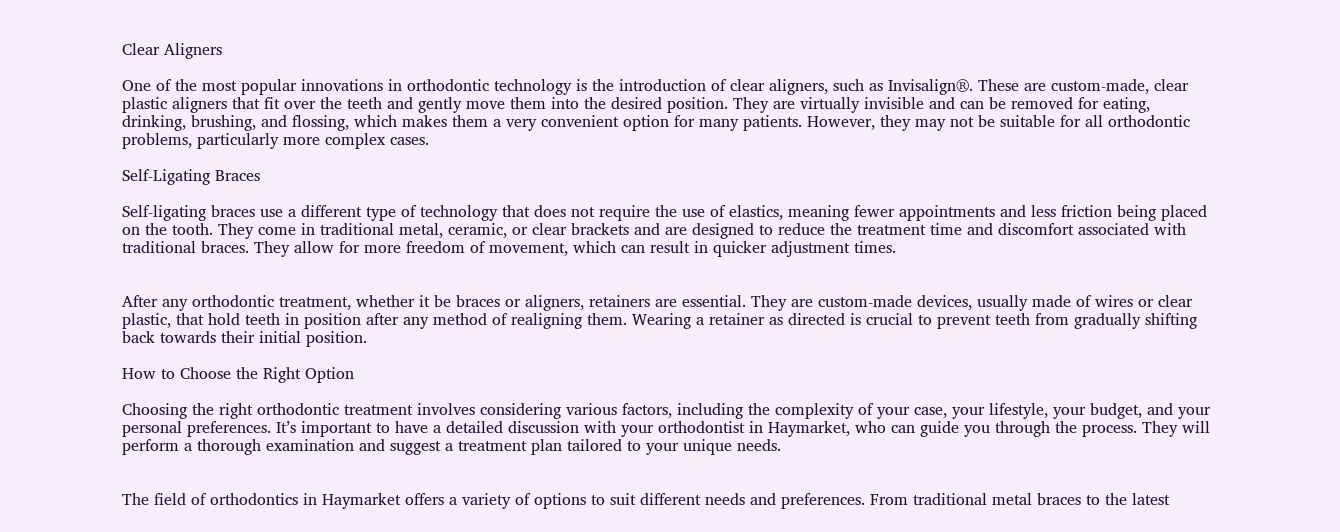Clear Aligners

One of the most popular innovations in orthodontic technology is the introduction of clear aligners, such as Invisalign®. These are custom-made, clear plastic aligners that fit over the teeth and gently move them into the desired position. They are virtually invisible and can be removed for eating, drinking, brushing, and flossing, which makes them a very convenient option for many patients. However, they may not be suitable for all orthodontic problems, particularly more complex cases.

Self-Ligating Braces

Self-ligating braces use a different type of technology that does not require the use of elastics, meaning fewer appointments and less friction being placed on the tooth. They come in traditional metal, ceramic, or clear brackets and are designed to reduce the treatment time and discomfort associated with traditional braces. They allow for more freedom of movement, which can result in quicker adjustment times.


After any orthodontic treatment, whether it be braces or aligners, retainers are essential. They are custom-made devices, usually made of wires or clear plastic, that hold teeth in position after any method of realigning them. Wearing a retainer as directed is crucial to prevent teeth from gradually shifting back towards their initial position.

How to Choose the Right Option

Choosing the right orthodontic treatment involves considering various factors, including the complexity of your case, your lifestyle, your budget, and your personal preferences. It’s important to have a detailed discussion with your orthodontist in Haymarket, who can guide you through the process. They will perform a thorough examination and suggest a treatment plan tailored to your unique needs.


The field of orthodontics in Haymarket offers a variety of options to suit different needs and preferences. From traditional metal braces to the latest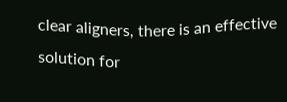clear aligners, there is an effective solution for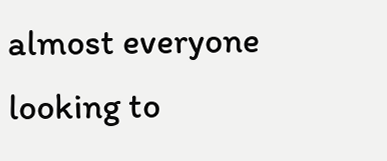almost everyone looking to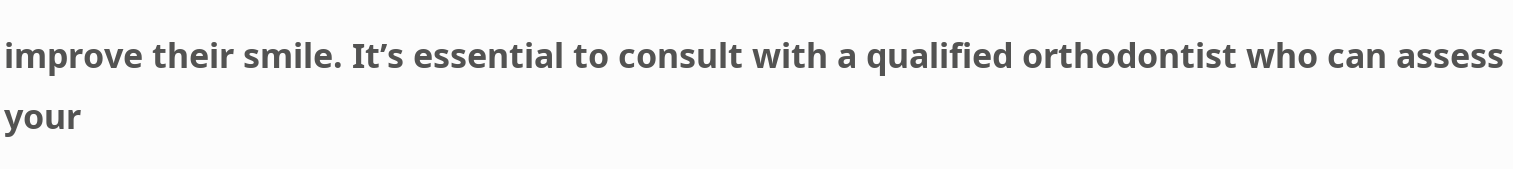improve their smile. It’s essential to consult with a qualified orthodontist who can assess your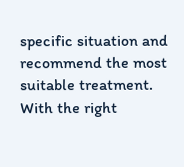specific situation and recommend the most suitable treatment. With the right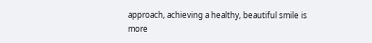approach, achieving a healthy, beautiful smile is more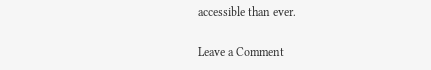accessible than ever.

Leave a Comment